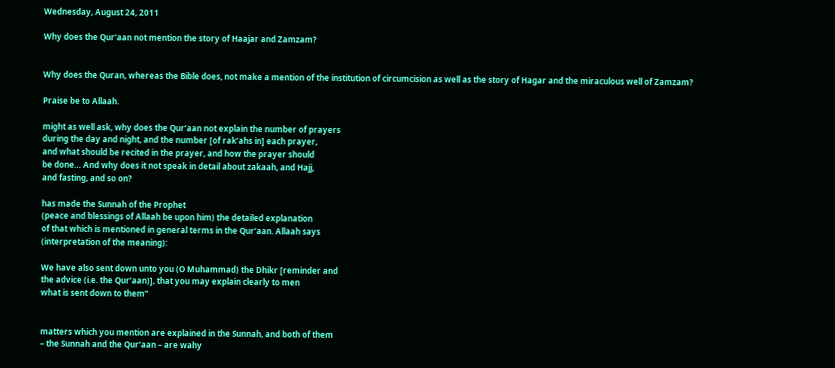Wednesday, August 24, 2011

Why does the Qur’aan not mention the story of Haajar and Zamzam?


Why does the Quran, whereas the Bible does, not make a mention of the institution of circumcision as well as the story of Hagar and the miraculous well of Zamzam?

Praise be to Allaah.

might as well ask, why does the Qur’aan not explain the number of prayers
during the day and night, and the number [of rak’ahs in] each prayer,
and what should be recited in the prayer, and how the prayer should
be done… And why does it not speak in detail about zakaah, and Hajj,
and fasting, and so on?

has made the Sunnah of the Prophet
(peace and blessings of Allaah be upon him) the detailed explanation
of that which is mentioned in general terms in the Qur’aan. Allaah says
(interpretation of the meaning):

We have also sent down unto you (O Muhammad) the Dhikr [reminder and
the advice (i.e. the Qur’aan)], that you may explain clearly to men
what is sent down to them”


matters which you mention are explained in the Sunnah, and both of them
– the Sunnah and the Qur’aan – are wahy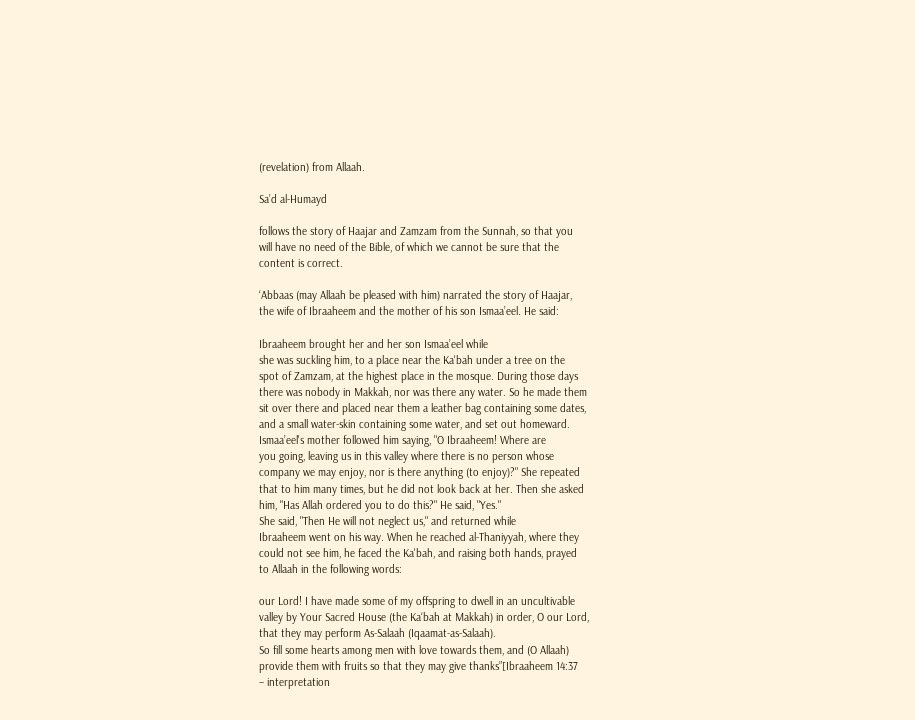(revelation) from Allaah.

Sa’d al-Humayd

follows the story of Haajar and Zamzam from the Sunnah, so that you
will have no need of the Bible, of which we cannot be sure that the
content is correct.

‘Abbaas (may Allaah be pleased with him) narrated the story of Haajar,
the wife of Ibraaheem and the mother of his son Ismaa’eel. He said:

Ibraaheem brought her and her son Ismaa’eel while
she was suckling him, to a place near the Ka'bah under a tree on the
spot of Zamzam, at the highest place in the mosque. During those days
there was nobody in Makkah, nor was there any water. So he made them
sit over there and placed near them a leather bag containing some dates,
and a small water-skin containing some water, and set out homeward.
Ismaa’eel's mother followed him saying, "O Ibraaheem! Where are
you going, leaving us in this valley where there is no person whose
company we may enjoy, nor is there anything (to enjoy)?" She repeated
that to him many times, but he did not look back at her. Then she asked
him, "Has Allah ordered you to do this?" He said, "Yes."
She said, "Then He will not neglect us," and returned while
Ibraaheem went on his way. When he reached al-Thaniyyah, where they
could not see him, he faced the Ka'bah, and raising both hands, prayed
to Allaah in the following words:

our Lord! I have made some of my offspring to dwell in an uncultivable
valley by Your Sacred House (the Ka‘bah at Makkah) in order, O our Lord,
that they may perform As‑Salaah (Iqaamat‑as‑Salaah).
So fill some hearts among men with love towards them, and (O Allaah)
provide them with fruits so that they may give thanks”[Ibraaheem 14:37
– interpretation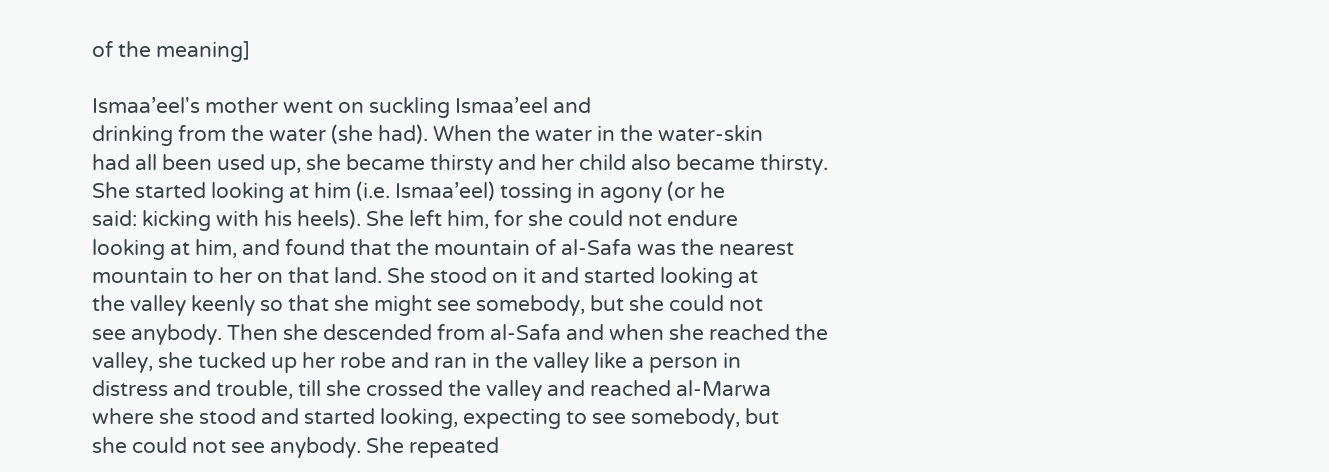of the meaning]

Ismaa’eel's mother went on suckling Ismaa’eel and
drinking from the water (she had). When the water in the water-skin
had all been used up, she became thirsty and her child also became thirsty.
She started looking at him (i.e. Ismaa’eel) tossing in agony (or he
said: kicking with his heels). She left him, for she could not endure
looking at him, and found that the mountain of al-Safa was the nearest
mountain to her on that land. She stood on it and started looking at
the valley keenly so that she might see somebody, but she could not
see anybody. Then she descended from al-Safa and when she reached the
valley, she tucked up her robe and ran in the valley like a person in
distress and trouble, till she crossed the valley and reached al-Marwa
where she stood and started looking, expecting to see somebody, but
she could not see anybody. She repeated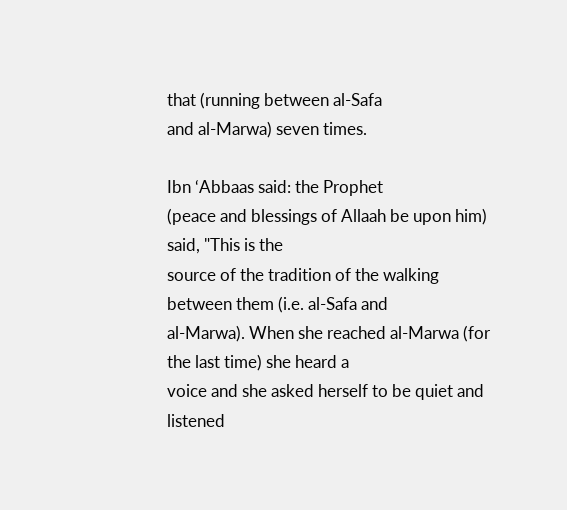that (running between al-Safa
and al-Marwa) seven times.

Ibn ‘Abbaas said: the Prophet
(peace and blessings of Allaah be upon him) said, "This is the
source of the tradition of the walking between them (i.e. al-Safa and
al-Marwa). When she reached al-Marwa (for the last time) she heard a
voice and she asked herself to be quiet and listened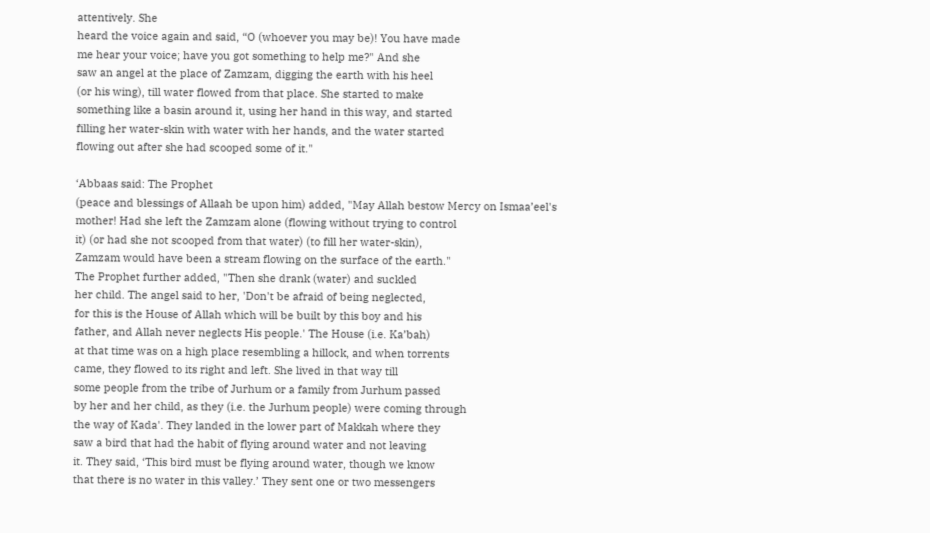attentively. She
heard the voice again and said, “O (whoever you may be)! You have made
me hear your voice; have you got something to help me?" And she
saw an angel at the place of Zamzam, digging the earth with his heel
(or his wing), till water flowed from that place. She started to make
something like a basin around it, using her hand in this way, and started
filling her water-skin with water with her hands, and the water started
flowing out after she had scooped some of it."

‘Abbaas said: The Prophet
(peace and blessings of Allaah be upon him) added, "May Allah bestow Mercy on Ismaa’eel's
mother! Had she left the Zamzam alone (flowing without trying to control
it) (or had she not scooped from that water) (to fill her water-skin),
Zamzam would have been a stream flowing on the surface of the earth."
The Prophet further added, "Then she drank (water) and suckled
her child. The angel said to her, 'Don't be afraid of being neglected,
for this is the House of Allah which will be built by this boy and his
father, and Allah never neglects His people.' The House (i.e. Ka’bah)
at that time was on a high place resembling a hillock, and when torrents
came, they flowed to its right and left. She lived in that way till
some people from the tribe of Jurhum or a family from Jurhum passed
by her and her child, as they (i.e. the Jurhum people) were coming through
the way of Kada'. They landed in the lower part of Makkah where they
saw a bird that had the habit of flying around water and not leaving
it. They said, ‘This bird must be flying around water, though we know
that there is no water in this valley.’ They sent one or two messengers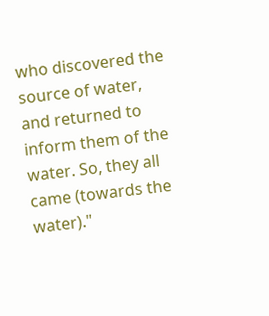who discovered the source of water, and returned to inform them of the
water. So, they all came (towards the water)."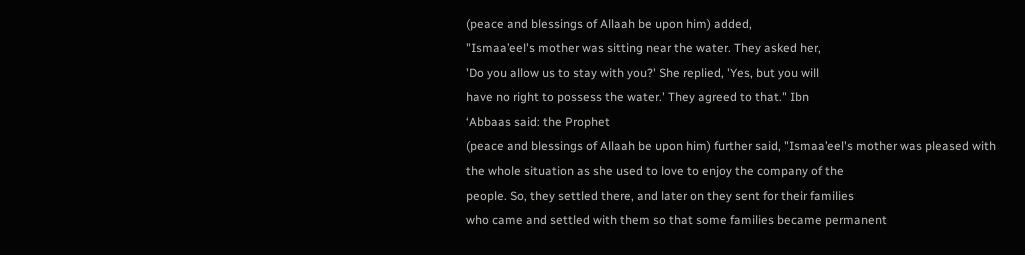(peace and blessings of Allaah be upon him) added,
"Ismaa’eel's mother was sitting near the water. They asked her,
'Do you allow us to stay with you?' She replied, 'Yes, but you will
have no right to possess the water.' They agreed to that." Ibn
‘Abbaas said: the Prophet
(peace and blessings of Allaah be upon him) further said, "Ismaa’eel's mother was pleased with
the whole situation as she used to love to enjoy the company of the
people. So, they settled there, and later on they sent for their families
who came and settled with them so that some families became permanent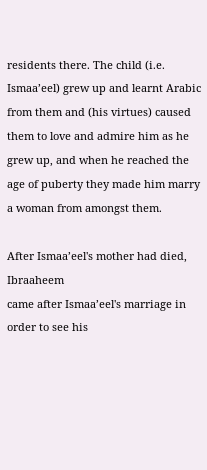residents there. The child (i.e. Ismaa’eel) grew up and learnt Arabic
from them and (his virtues) caused them to love and admire him as he
grew up, and when he reached the age of puberty they made him marry
a woman from amongst them.

After Ismaa’eel's mother had died, Ibraaheem
came after Ismaa’eel's marriage in order to see his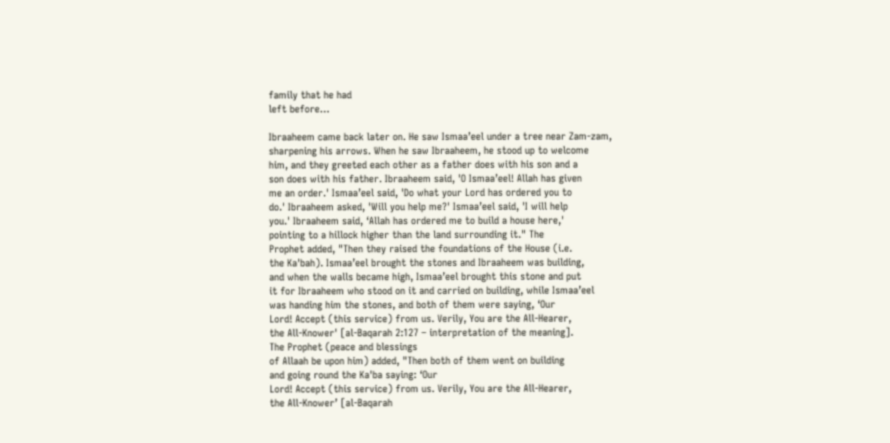family that he had
left before…

Ibraaheem came back later on. He saw Ismaa’eel under a tree near Zam-zam,
sharpening his arrows. When he saw Ibraaheem, he stood up to welcome
him, and they greeted each other as a father does with his son and a
son does with his father. Ibraaheem said, 'O Ismaa’eel! Allah has given
me an order.' Ismaa’eel said, 'Do what your Lord has ordered you to
do.' Ibraaheem asked, 'Will you help me?' Ismaa’eel said, 'I will help
you.' Ibraaheem said, ‘Allah has ordered me to build a house here,'
pointing to a hillock higher than the land surrounding it." The
Prophet added, "Then they raised the foundations of the House (i.e.
the Ka'bah). Ismaa’eel brought the stones and Ibraaheem was building,
and when the walls became high, Ismaa’eel brought this stone and put
it for Ibraaheem who stood on it and carried on building, while Ismaa’eel
was handing him the stones, and both of them were saying, ‘Our
Lord! Accept (this service) from us. Verily, You are the All-Hearer,
the All-Knower' [al-Baqarah 2:127 – interpretation of the meaning].
The Prophet (peace and blessings
of Allaah be upon him) added, "Then both of them went on building
and going round the Ka'ba saying: ‘Our
Lord! Accept (this service) from us. Verily, You are the All-Hearer,
the All-Knower’ [al-Baqarah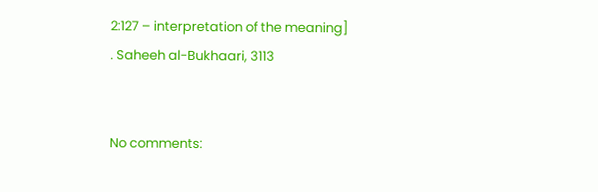2:127 – interpretation of the meaning]
. Saheeh al-Bukhaari, 3113


No comments: